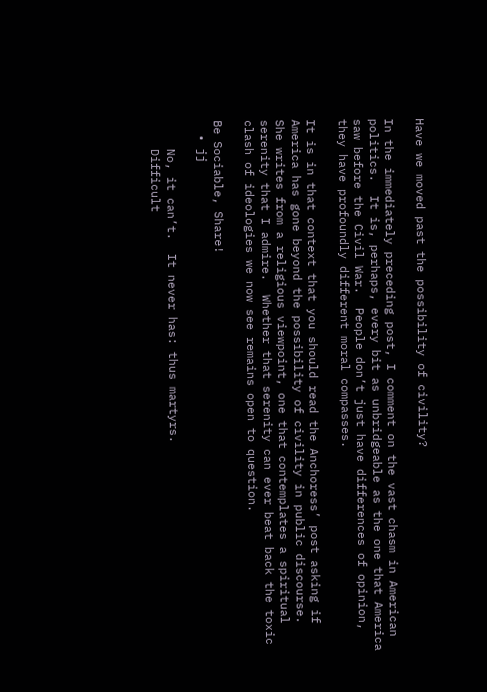Have we moved past the possibility of civility?

In the immediately preceding post, I comment on the vast chasm in American politics.  It is, perhaps, every bit as unbridgeable as the one that America saw before the Civil War.  People don’t just have differences of opinion, they have profoundly different moral compasses.

It is in that context that you should read the Anchoress’ post asking if America has gone beyond the possibility of civility in public discourse.  She writes from a religious viewpoint, one that contemplates a spiritual serenity that I admire.  Whether that serenity can ever beat back the toxic clash of ideologies we now see remains open to question.

Be Sociable, Share!
  • jj

    No, it can’t.  It never has: thus martyrs.
    Difficult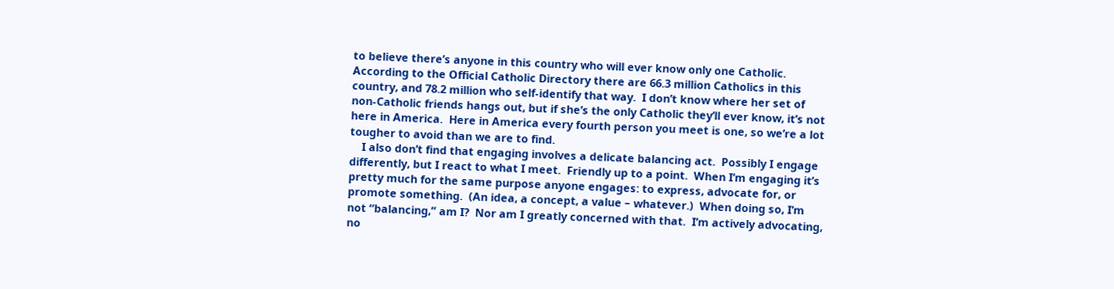to believe there’s anyone in this country who will ever know only one Catholic.  According to the Official Catholic Directory there are 66.3 million Catholics in this country, and 78.2 million who self-identify that way.  I don’t know where her set of non-Catholic friends hangs out, but if she’s the only Catholic they’ll ever know, it’s not here in America.  Here in America every fourth person you meet is one, so we’re a lot tougher to avoid than we are to find.
    I also don’t find that engaging involves a delicate balancing act.  Possibly I engage differently, but I react to what I meet.  Friendly up to a point.  When I’m engaging it’s pretty much for the same purpose anyone engages: to express, advocate for, or promote something.  (An idea, a concept, a value – whatever.)  When doing so, I’m not “balancing,” am I?  Nor am I greatly concerned with that.  I’m actively advocating, no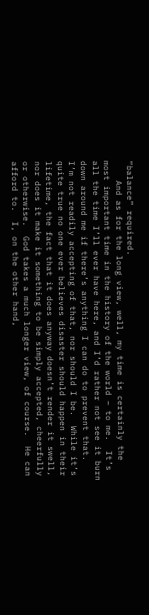“balance” required.
    And as for the long view, well, my time is certainly the most important time in the history of the world – to me.  It’s all the time I’ll ever have here, and I’d rather not see it burn down around me if there’s anything I can do to prevent that.  I’m not readily accepting of that, nor should I be.  While it’s quite true no one ever believes disaster should happen in their lifetime, the fact that it does anyway doesn’t render it swell, nor does it make it something to be simply accepted, cheerfully or otherwise.  God takes a much longer view, of course.  He can afford to.  I, on the other hand,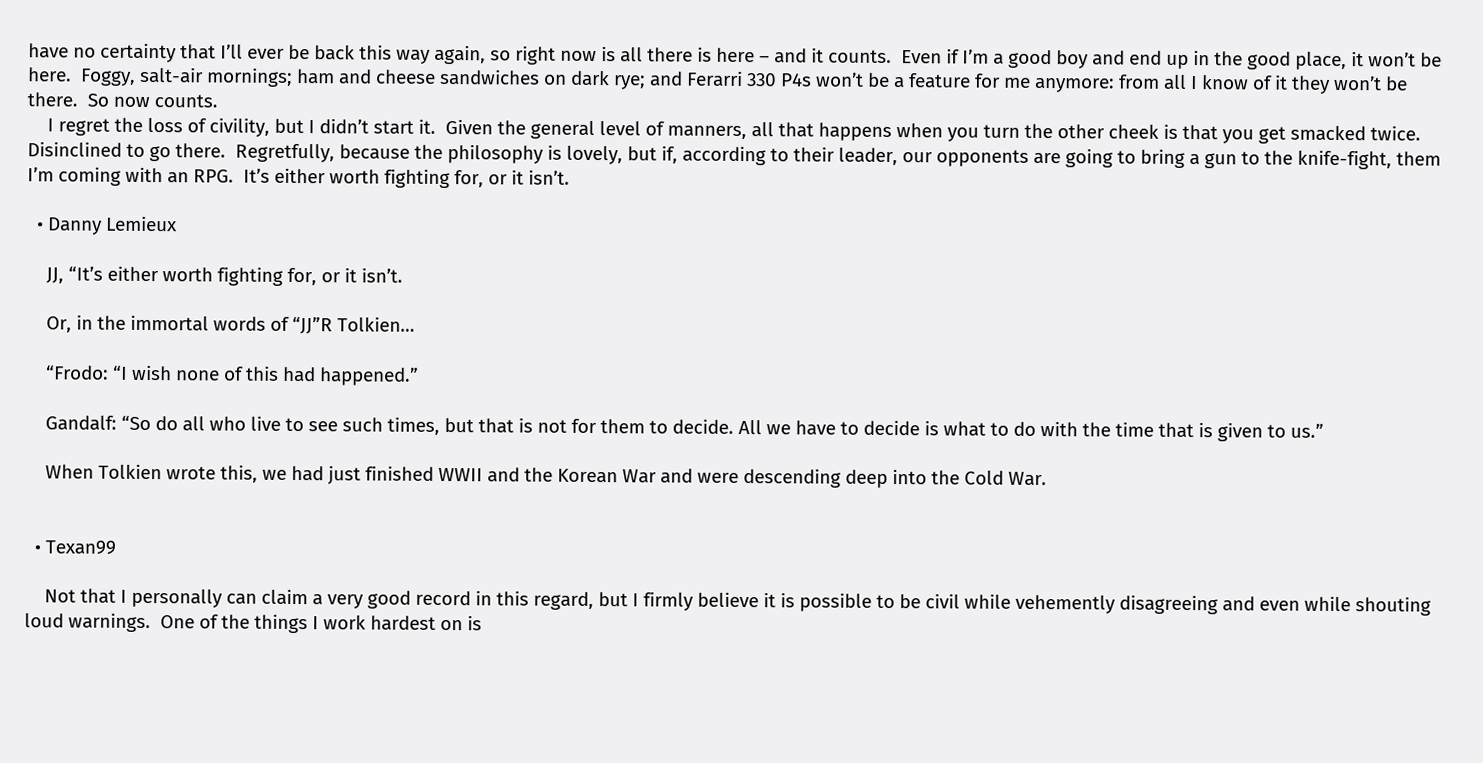have no certainty that I’ll ever be back this way again, so right now is all there is here – and it counts.  Even if I’m a good boy and end up in the good place, it won’t be here.  Foggy, salt-air mornings; ham and cheese sandwiches on dark rye; and Ferarri 330 P4s won’t be a feature for me anymore: from all I know of it they won’t be there.  So now counts.
    I regret the loss of civility, but I didn’t start it.  Given the general level of manners, all that happens when you turn the other cheek is that you get smacked twice.  Disinclined to go there.  Regretfully, because the philosophy is lovely, but if, according to their leader, our opponents are going to bring a gun to the knife-fight, them I’m coming with an RPG.  It’s either worth fighting for, or it isn’t.

  • Danny Lemieux

    JJ, “It’s either worth fighting for, or it isn’t.

    Or, in the immortal words of “JJ”R Tolkien…

    “Frodo: “I wish none of this had happened.”

    Gandalf: “So do all who live to see such times, but that is not for them to decide. All we have to decide is what to do with the time that is given to us.”

    When Tolkien wrote this, we had just finished WWII and the Korean War and were descending deep into the Cold War.


  • Texan99

    Not that I personally can claim a very good record in this regard, but I firmly believe it is possible to be civil while vehemently disagreeing and even while shouting loud warnings.  One of the things I work hardest on is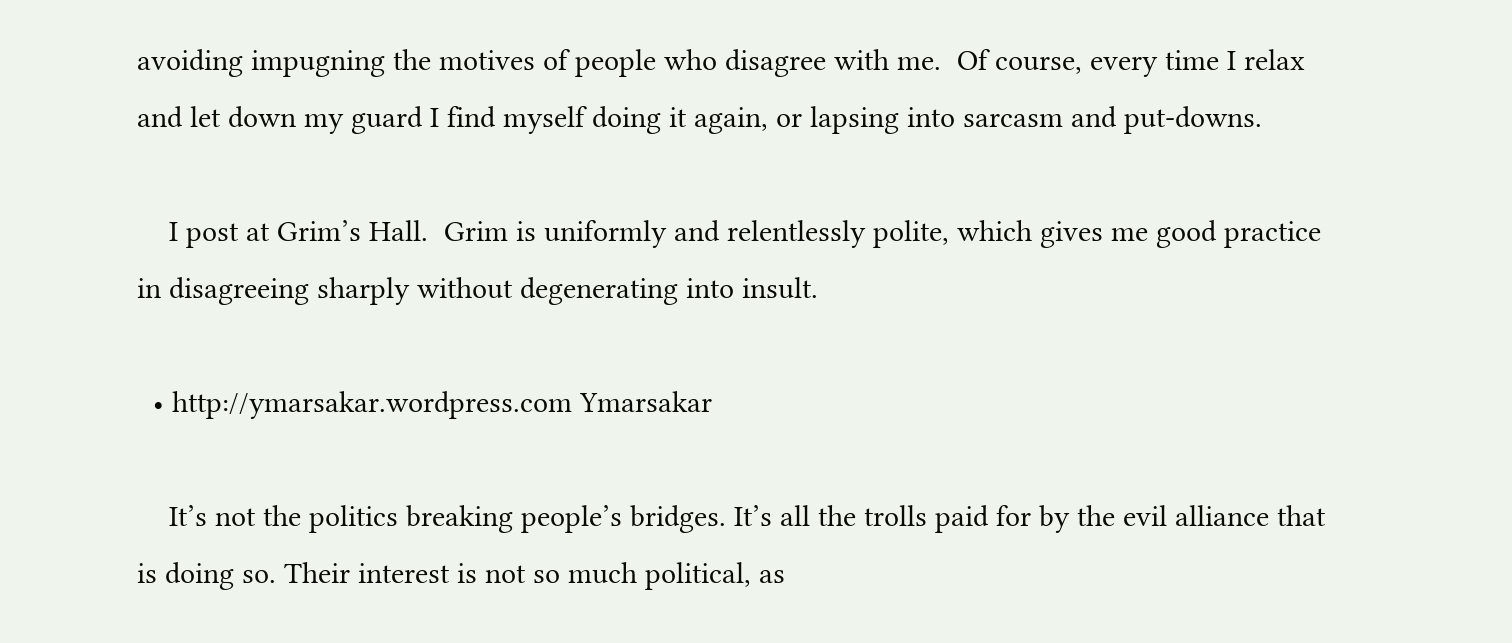avoiding impugning the motives of people who disagree with me.  Of course, every time I relax and let down my guard I find myself doing it again, or lapsing into sarcasm and put-downs.

    I post at Grim’s Hall.  Grim is uniformly and relentlessly polite, which gives me good practice in disagreeing sharply without degenerating into insult.

  • http://ymarsakar.wordpress.com Ymarsakar

    It’s not the politics breaking people’s bridges. It’s all the trolls paid for by the evil alliance that is doing so. Their interest is not so much political, as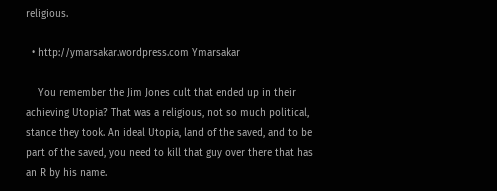religious.

  • http://ymarsakar.wordpress.com Ymarsakar

    You remember the Jim Jones cult that ended up in their achieving Utopia? That was a religious, not so much political, stance they took. An ideal Utopia, land of the saved, and to be part of the saved, you need to kill that guy over there that has an R by his name.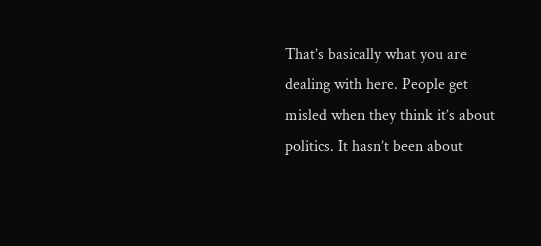That’s basically what you are dealing with here. People get misled when they think it’s about politics. It hasn’t been about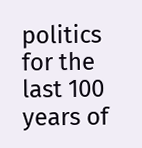politics for the last 100 years of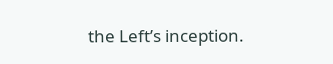the Left’s inception.